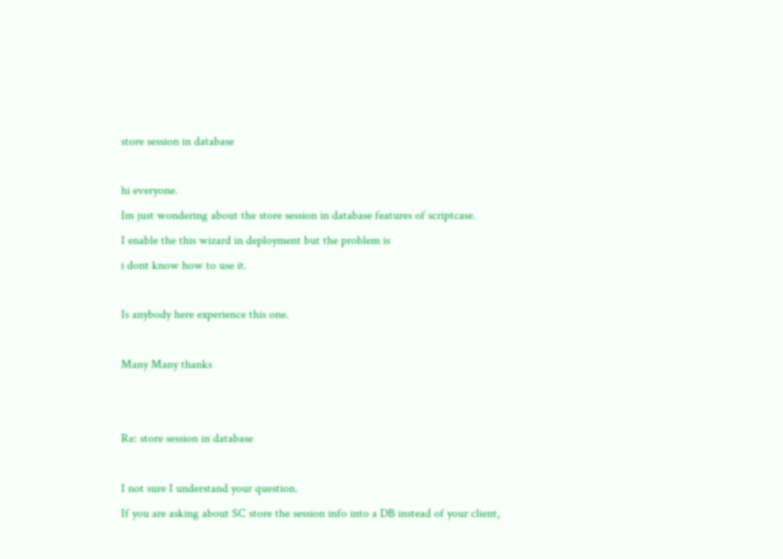store session in database

hi everyone.
Im just wondering about the store session in database features of scriptcase.
I enable the this wizard in deployment but the problem is
i dont know how to use it.

Is anybody here experience this one.

Many Many thanks


Re: store session in database

I not sure I understand your question.
If you are asking about SC store the session info into a DB instead of your client,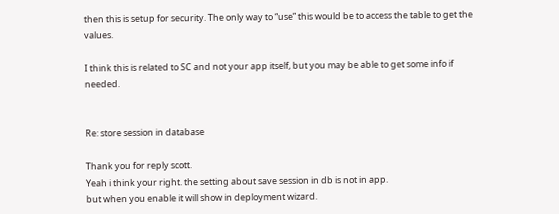then this is setup for security. The only way to “use” this would be to access the table to get the values.

I think this is related to SC and not your app itself, but you may be able to get some info if needed.


Re: store session in database

Thank you for reply scott.
Yeah i think your right. the setting about save session in db is not in app.
but when you enable it will show in deployment wizard.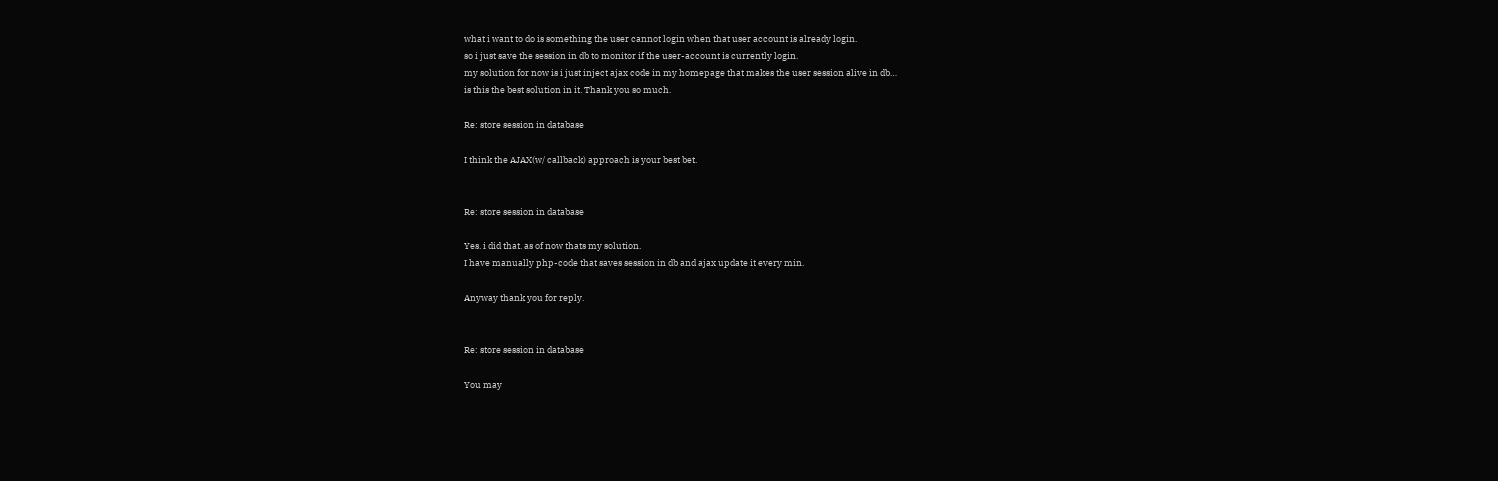what i want to do is something the user cannot login when that user account is already login.
so i just save the session in db to monitor if the user-account is currently login.
my solution for now is i just inject ajax code in my homepage that makes the user session alive in db…
is this the best solution in it. Thank you so much.

Re: store session in database

I think the AJAX(w/ callback) approach is your best bet.


Re: store session in database

Yes. i did that. as of now thats my solution.
I have manually php-code that saves session in db and ajax update it every min.

Anyway thank you for reply.


Re: store session in database

You may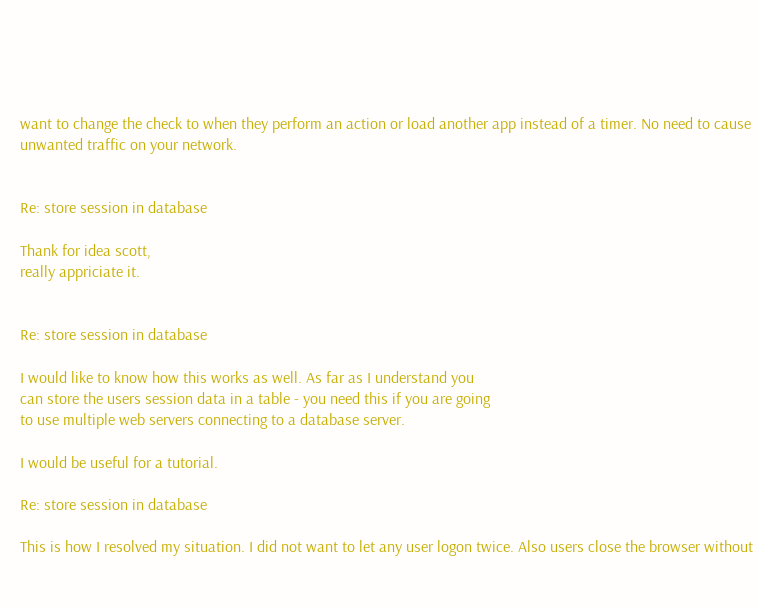want to change the check to when they perform an action or load another app instead of a timer. No need to cause unwanted traffic on your network.


Re: store session in database

Thank for idea scott,
really appriciate it.


Re: store session in database

I would like to know how this works as well. As far as I understand you
can store the users session data in a table - you need this if you are going
to use multiple web servers connecting to a database server.

I would be useful for a tutorial.

Re: store session in database

This is how I resolved my situation. I did not want to let any user logon twice. Also users close the browser without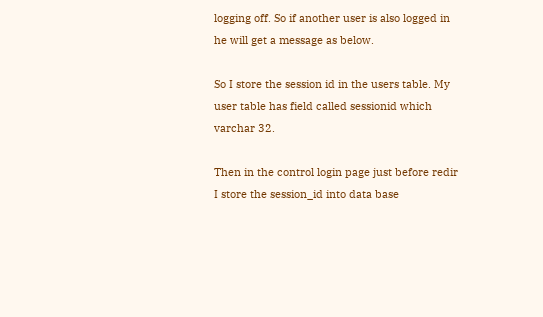logging off. So if another user is also logged in he will get a message as below.

So I store the session id in the users table. My user table has field called sessionid which varchar 32.

Then in the control login page just before redir I store the session_id into data base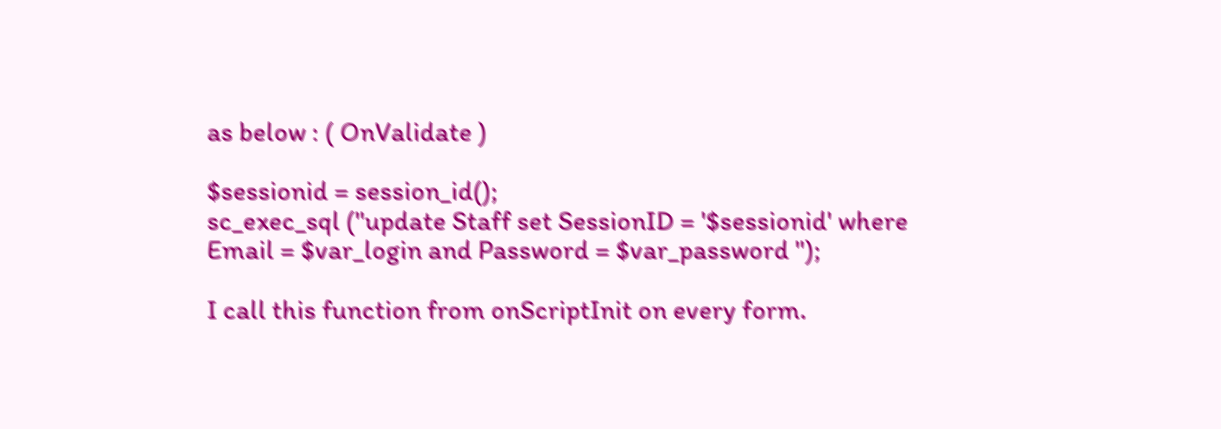as below : ( OnValidate )

$sessionid = session_id();
sc_exec_sql ("update Staff set SessionID = '$sessionid' where Email = $var_login and Password = $var_password ");

I call this function from onScriptInit on every form.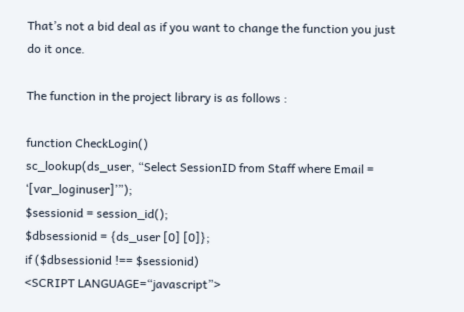That’s not a bid deal as if you want to change the function you just do it once.

The function in the project library is as follows :

function CheckLogin()
sc_lookup(ds_user, “Select SessionID from Staff where Email = ‘[var_loginuser]’”);
$sessionid = session_id();
$dbsessionid = {ds_user [0] [0]};
if ($dbsessionid !== $sessionid)
<SCRIPT LANGUAGE=“javascript”>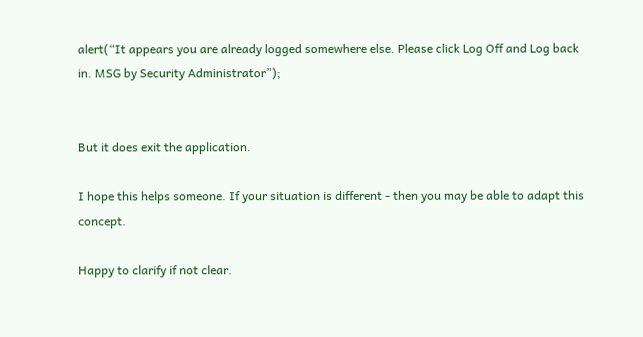alert(“It appears you are already logged somewhere else. Please click Log Off and Log back in. MSG by Security Administrator”);


But it does exit the application.

I hope this helps someone. If your situation is different - then you may be able to adapt this concept.

Happy to clarify if not clear.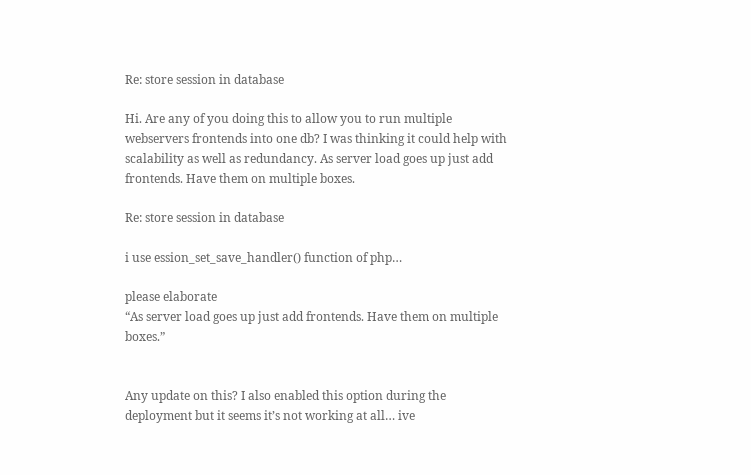Re: store session in database

Hi. Are any of you doing this to allow you to run multiple webservers frontends into one db? I was thinking it could help with scalability as well as redundancy. As server load goes up just add frontends. Have them on multiple boxes.

Re: store session in database

i use ession_set_save_handler() function of php…

please elaborate
“As server load goes up just add frontends. Have them on multiple boxes.”


Any update on this? I also enabled this option during the deployment but it seems it’s not working at all… ive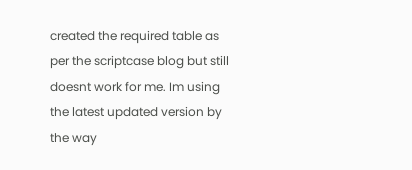created the required table as per the scriptcase blog but still doesnt work for me. Im using the latest updated version by the way